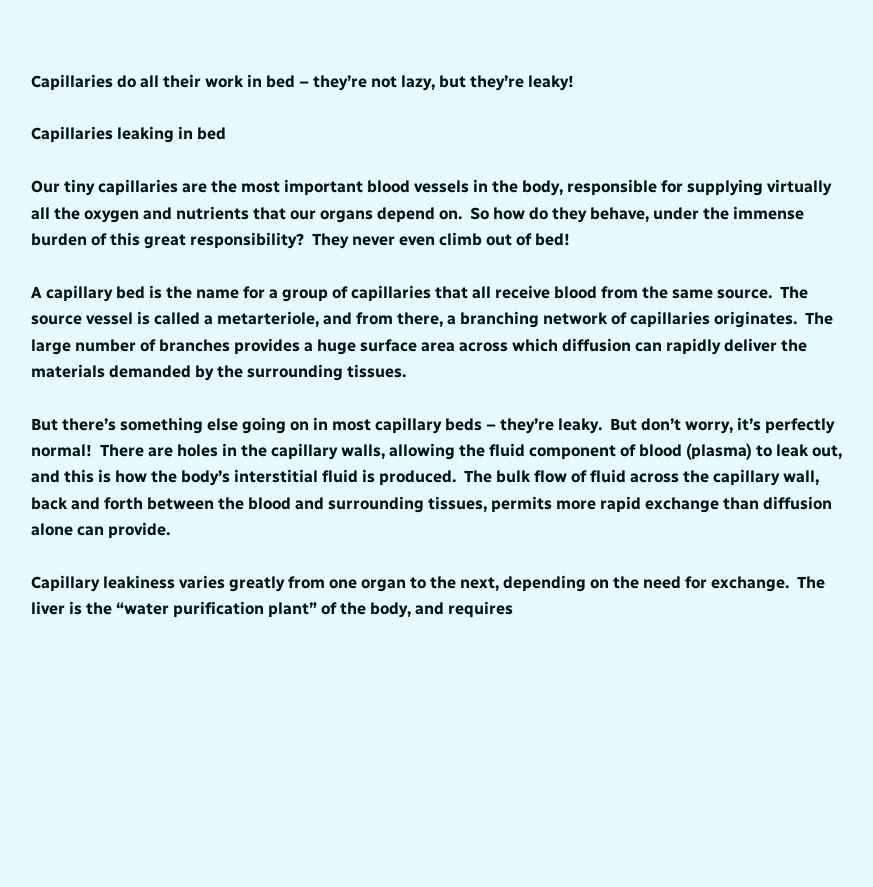Capillaries do all their work in bed – they’re not lazy, but they’re leaky!

Capillaries leaking in bed

Our tiny capillaries are the most important blood vessels in the body, responsible for supplying virtually all the oxygen and nutrients that our organs depend on.  So how do they behave, under the immense burden of this great responsibility?  They never even climb out of bed!

A capillary bed is the name for a group of capillaries that all receive blood from the same source.  The source vessel is called a metarteriole, and from there, a branching network of capillaries originates.  The large number of branches provides a huge surface area across which diffusion can rapidly deliver the materials demanded by the surrounding tissues.

But there’s something else going on in most capillary beds – they’re leaky.  But don’t worry, it’s perfectly normal!  There are holes in the capillary walls, allowing the fluid component of blood (plasma) to leak out, and this is how the body’s interstitial fluid is produced.  The bulk flow of fluid across the capillary wall, back and forth between the blood and surrounding tissues, permits more rapid exchange than diffusion alone can provide.

Capillary leakiness varies greatly from one organ to the next, depending on the need for exchange.  The liver is the “water purification plant” of the body, and requires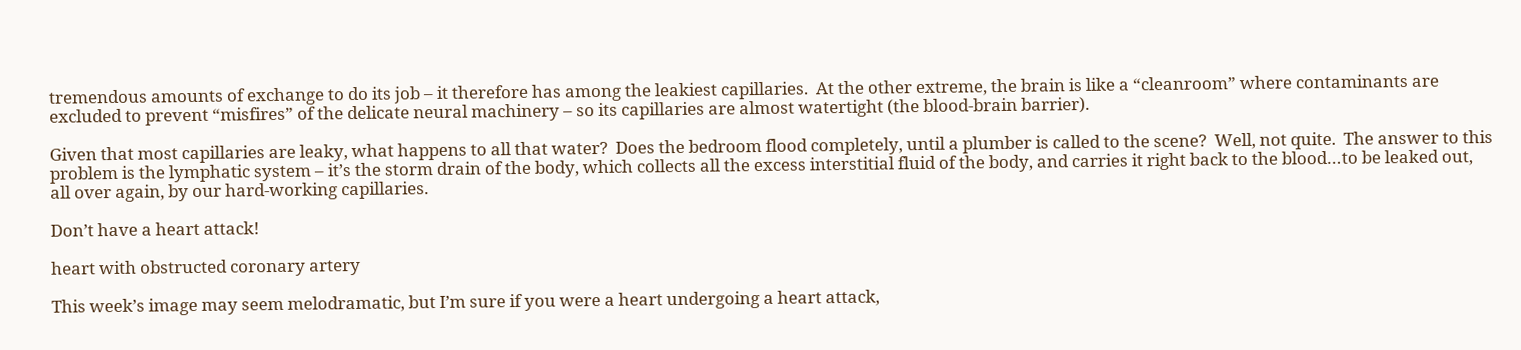tremendous amounts of exchange to do its job – it therefore has among the leakiest capillaries.  At the other extreme, the brain is like a “cleanroom” where contaminants are excluded to prevent “misfires” of the delicate neural machinery – so its capillaries are almost watertight (the blood-brain barrier).

Given that most capillaries are leaky, what happens to all that water?  Does the bedroom flood completely, until a plumber is called to the scene?  Well, not quite.  The answer to this problem is the lymphatic system – it’s the storm drain of the body, which collects all the excess interstitial fluid of the body, and carries it right back to the blood…to be leaked out, all over again, by our hard-working capillaries.

Don’t have a heart attack!

heart with obstructed coronary artery

This week’s image may seem melodramatic, but I’m sure if you were a heart undergoing a heart attack,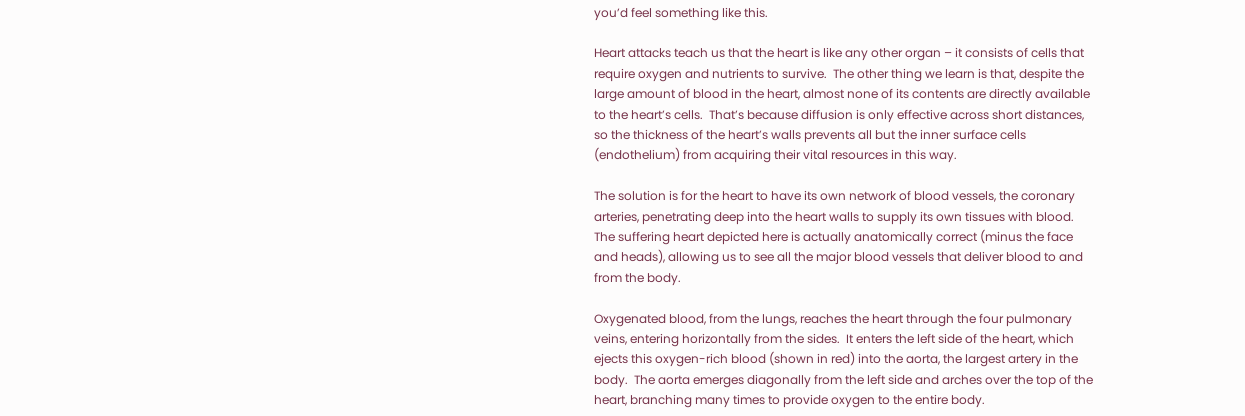you’d feel something like this.

Heart attacks teach us that the heart is like any other organ – it consists of cells that require oxygen and nutrients to survive.  The other thing we learn is that, despite the large amount of blood in the heart, almost none of its contents are directly available to the heart’s cells.  That’s because diffusion is only effective across short distances, so the thickness of the heart’s walls prevents all but the inner surface cells (endothelium) from acquiring their vital resources in this way.

The solution is for the heart to have its own network of blood vessels, the coronary arteries, penetrating deep into the heart walls to supply its own tissues with blood.  The suffering heart depicted here is actually anatomically correct (minus the face and heads), allowing us to see all the major blood vessels that deliver blood to and from the body.

Oxygenated blood, from the lungs, reaches the heart through the four pulmonary veins, entering horizontally from the sides.  It enters the left side of the heart, which ejects this oxygen-rich blood (shown in red) into the aorta, the largest artery in the body.  The aorta emerges diagonally from the left side and arches over the top of the heart, branching many times to provide oxygen to the entire body.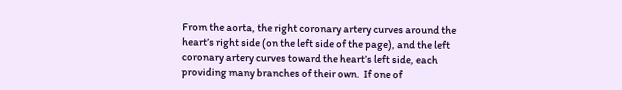From the aorta, the right coronary artery curves around the heart’s right side (on the left side of the page), and the left coronary artery curves toward the heart’s left side, each providing many branches of their own.  If one of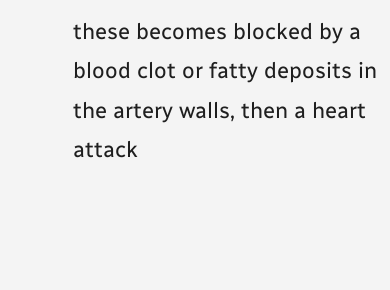these becomes blocked by a blood clot or fatty deposits in the artery walls, then a heart attack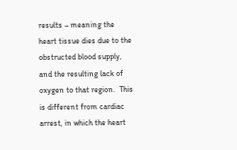results – meaning the heart tissue dies due to the obstructed blood supply, and the resulting lack of oxygen to that region.  This is different from cardiac arrest, in which the heart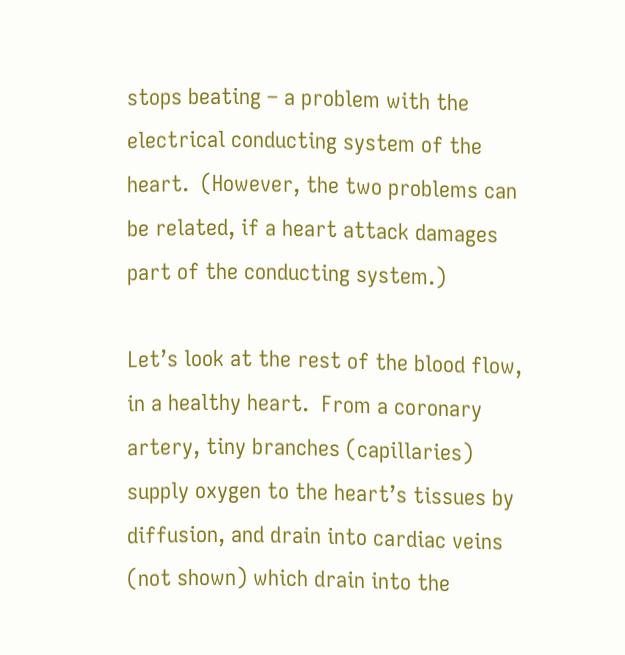stops beating – a problem with the electrical conducting system of the heart.  (However, the two problems can be related, if a heart attack damages part of the conducting system.)

Let’s look at the rest of the blood flow, in a healthy heart.  From a coronary artery, tiny branches (capillaries) supply oxygen to the heart’s tissues by diffusion, and drain into cardiac veins (not shown) which drain into the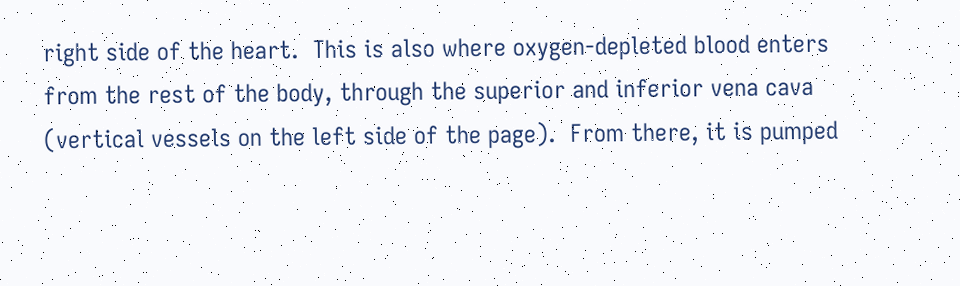right side of the heart.  This is also where oxygen-depleted blood enters from the rest of the body, through the superior and inferior vena cava (vertical vessels on the left side of the page).  From there, it is pumped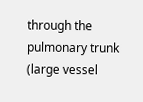through the pulmonary trunk (large vessel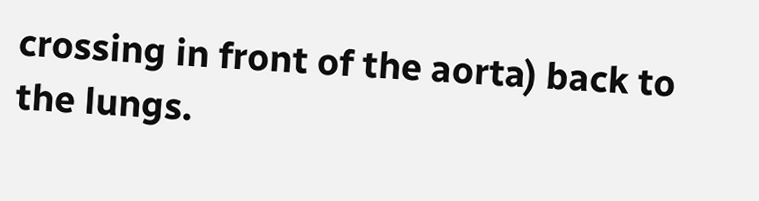crossing in front of the aorta) back to the lungs.